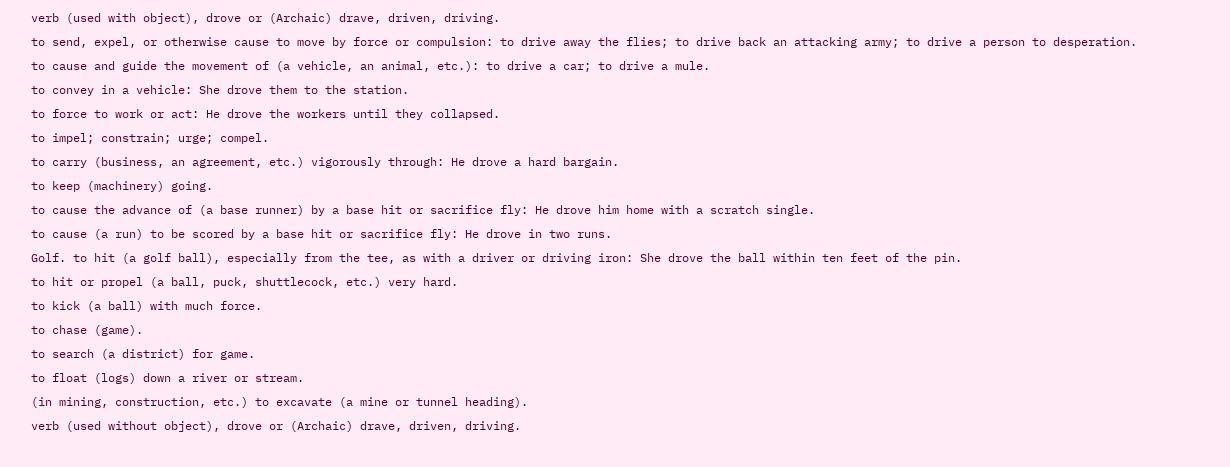verb (used with object), drove or (Archaic) drave, driven, driving.
to send, expel, or otherwise cause to move by force or compulsion: to drive away the flies; to drive back an attacking army; to drive a person to desperation.
to cause and guide the movement of (a vehicle, an animal, etc.): to drive a car; to drive a mule.
to convey in a vehicle: She drove them to the station.
to force to work or act: He drove the workers until they collapsed.
to impel; constrain; urge; compel.
to carry (business, an agreement, etc.) vigorously through: He drove a hard bargain.
to keep (machinery) going.
to cause the advance of (a base runner) by a base hit or sacrifice fly: He drove him home with a scratch single.
to cause (a run) to be scored by a base hit or sacrifice fly: He drove in two runs.
Golf. to hit (a golf ball), especially from the tee, as with a driver or driving iron: She drove the ball within ten feet of the pin.
to hit or propel (a ball, puck, shuttlecock, etc.) very hard.
to kick (a ball) with much force.
to chase (game).
to search (a district) for game.
to float (logs) down a river or stream.
(in mining, construction, etc.) to excavate (a mine or tunnel heading).
verb (used without object), drove or (Archaic) drave, driven, driving.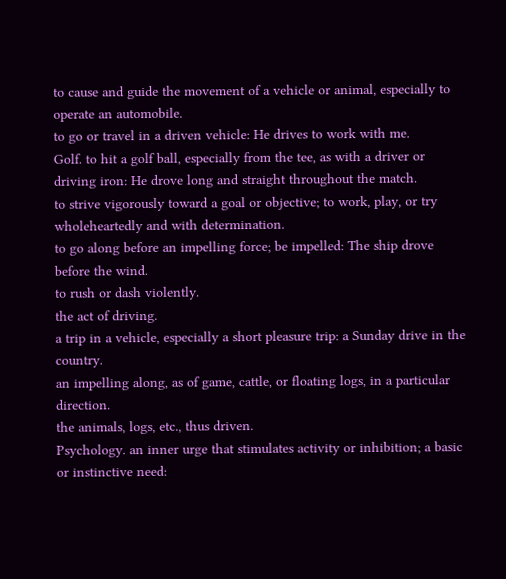to cause and guide the movement of a vehicle or animal, especially to operate an automobile.
to go or travel in a driven vehicle: He drives to work with me.
Golf. to hit a golf ball, especially from the tee, as with a driver or driving iron: He drove long and straight throughout the match.
to strive vigorously toward a goal or objective; to work, play, or try wholeheartedly and with determination.
to go along before an impelling force; be impelled: The ship drove before the wind.
to rush or dash violently.
the act of driving.
a trip in a vehicle, especially a short pleasure trip: a Sunday drive in the country.
an impelling along, as of game, cattle, or floating logs, in a particular direction.
the animals, logs, etc., thus driven.
Psychology. an inner urge that stimulates activity or inhibition; a basic or instinctive need: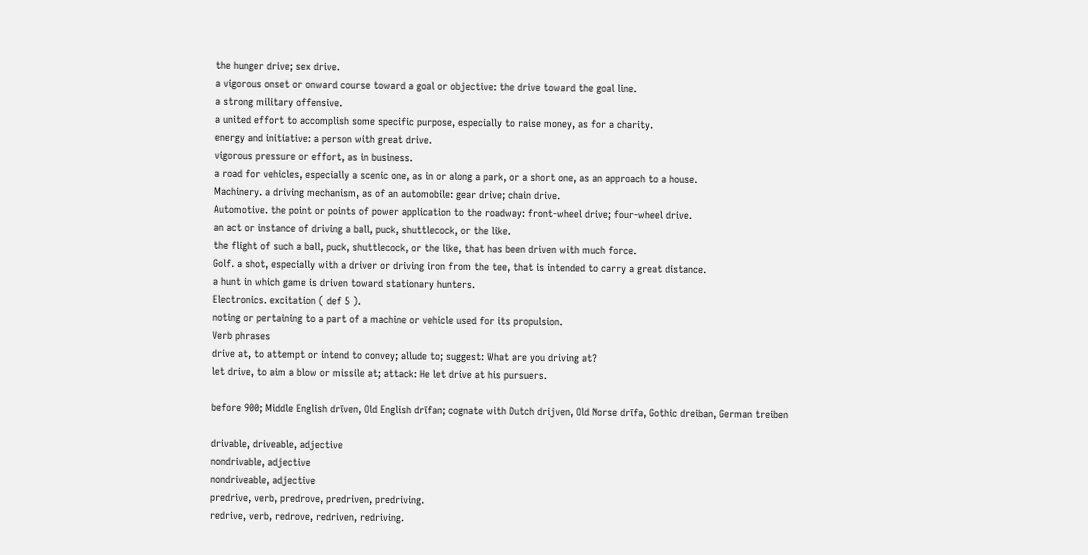the hunger drive; sex drive.
a vigorous onset or onward course toward a goal or objective: the drive toward the goal line.
a strong military offensive.
a united effort to accomplish some specific purpose, especially to raise money, as for a charity.
energy and initiative: a person with great drive.
vigorous pressure or effort, as in business.
a road for vehicles, especially a scenic one, as in or along a park, or a short one, as an approach to a house.
Machinery. a driving mechanism, as of an automobile: gear drive; chain drive.
Automotive. the point or points of power application to the roadway: front-wheel drive; four-wheel drive.
an act or instance of driving a ball, puck, shuttlecock, or the like.
the flight of such a ball, puck, shuttlecock, or the like, that has been driven with much force.
Golf. a shot, especially with a driver or driving iron from the tee, that is intended to carry a great distance.
a hunt in which game is driven toward stationary hunters.
Electronics. excitation ( def 5 ).
noting or pertaining to a part of a machine or vehicle used for its propulsion.
Verb phrases
drive at, to attempt or intend to convey; allude to; suggest: What are you driving at?
let drive, to aim a blow or missile at; attack: He let drive at his pursuers.

before 900; Middle English drīven, Old English drīfan; cognate with Dutch drijven, Old Norse drīfa, Gothic dreiban, German treiben

drivable, driveable, adjective
nondrivable, adjective
nondriveable, adjective
predrive, verb, predrove, predriven, predriving.
redrive, verb, redrove, redriven, redriving.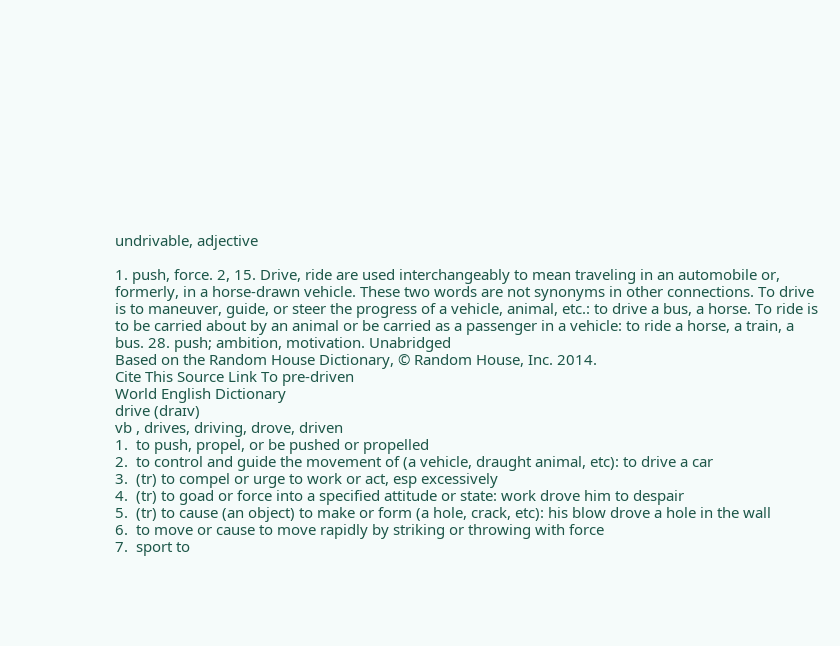undrivable, adjective

1. push, force. 2, 15. Drive, ride are used interchangeably to mean traveling in an automobile or, formerly, in a horse-drawn vehicle. These two words are not synonyms in other connections. To drive is to maneuver, guide, or steer the progress of a vehicle, animal, etc.: to drive a bus, a horse. To ride is to be carried about by an animal or be carried as a passenger in a vehicle: to ride a horse, a train, a bus. 28. push; ambition, motivation. Unabridged
Based on the Random House Dictionary, © Random House, Inc. 2014.
Cite This Source Link To pre-driven
World English Dictionary
drive (draɪv)
vb , drives, driving, drove, driven
1.  to push, propel, or be pushed or propelled
2.  to control and guide the movement of (a vehicle, draught animal, etc): to drive a car
3.  (tr) to compel or urge to work or act, esp excessively
4.  (tr) to goad or force into a specified attitude or state: work drove him to despair
5.  (tr) to cause (an object) to make or form (a hole, crack, etc): his blow drove a hole in the wall
6.  to move or cause to move rapidly by striking or throwing with force
7.  sport to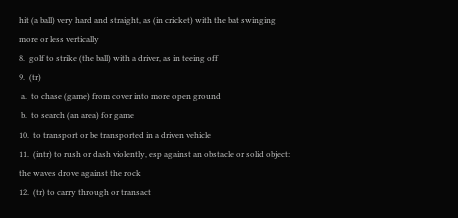hit (a ball) very hard and straight, as (in cricket) with the bat swinging more or less vertically
8.  golf to strike (the ball) with a driver, as in teeing off
9.  (tr)
 a.  to chase (game) from cover into more open ground
 b.  to search (an area) for game
10.  to transport or be transported in a driven vehicle
11.  (intr) to rush or dash violently, esp against an obstacle or solid object: the waves drove against the rock
12.  (tr) to carry through or transact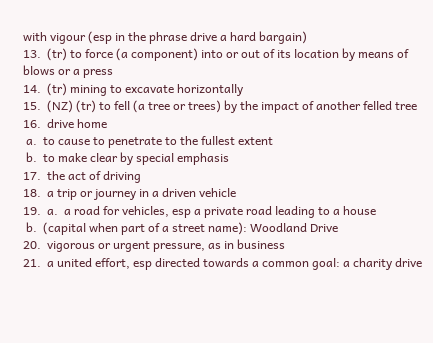with vigour (esp in the phrase drive a hard bargain)
13.  (tr) to force (a component) into or out of its location by means of blows or a press
14.  (tr) mining to excavate horizontally
15.  (NZ) (tr) to fell (a tree or trees) by the impact of another felled tree
16.  drive home
 a.  to cause to penetrate to the fullest extent
 b.  to make clear by special emphasis
17.  the act of driving
18.  a trip or journey in a driven vehicle
19.  a.  a road for vehicles, esp a private road leading to a house
 b.  (capital when part of a street name): Woodland Drive
20.  vigorous or urgent pressure, as in business
21.  a united effort, esp directed towards a common goal: a charity drive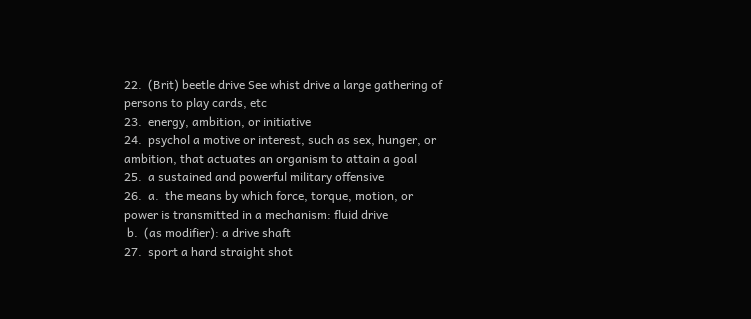22.  (Brit) beetle drive See whist drive a large gathering of persons to play cards, etc
23.  energy, ambition, or initiative
24.  psychol a motive or interest, such as sex, hunger, or ambition, that actuates an organism to attain a goal
25.  a sustained and powerful military offensive
26.  a.  the means by which force, torque, motion, or power is transmitted in a mechanism: fluid drive
 b.  (as modifier): a drive shaft
27.  sport a hard straight shot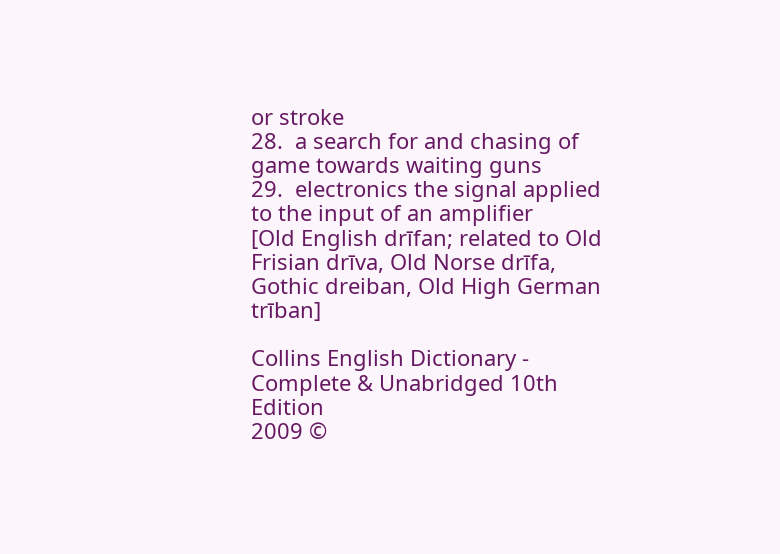or stroke
28.  a search for and chasing of game towards waiting guns
29.  electronics the signal applied to the input of an amplifier
[Old English drīfan; related to Old Frisian drīva, Old Norse drīfa, Gothic dreiban, Old High German trīban]

Collins English Dictionary - Complete & Unabridged 10th Edition
2009 ©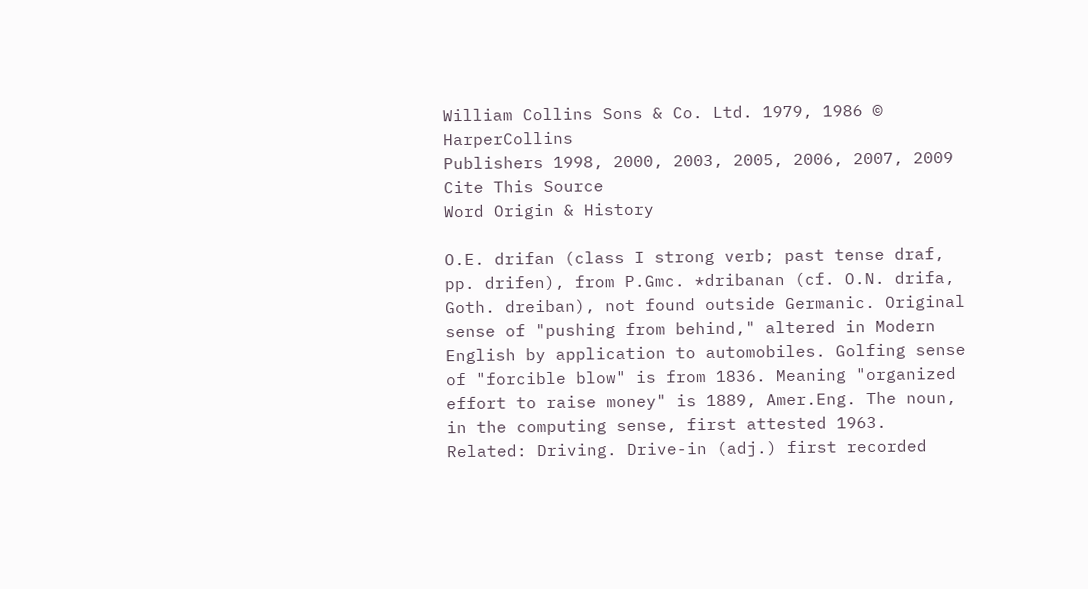William Collins Sons & Co. Ltd. 1979, 1986 © HarperCollins
Publishers 1998, 2000, 2003, 2005, 2006, 2007, 2009
Cite This Source
Word Origin & History

O.E. drifan (class I strong verb; past tense draf, pp. drifen), from P.Gmc. *dribanan (cf. O.N. drifa, Goth. dreiban), not found outside Germanic. Original sense of "pushing from behind," altered in Modern English by application to automobiles. Golfing sense of "forcible blow" is from 1836. Meaning "organized
effort to raise money" is 1889, Amer.Eng. The noun, in the computing sense, first attested 1963. Related: Driving. Drive-in (adj.) first recorded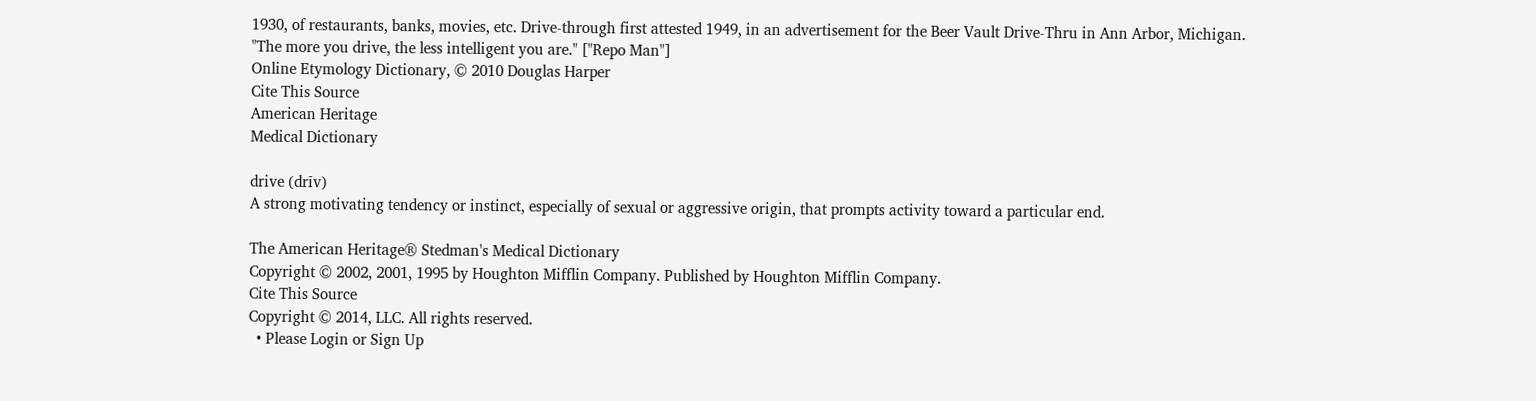1930, of restaurants, banks, movies, etc. Drive-through first attested 1949, in an advertisement for the Beer Vault Drive-Thru in Ann Arbor, Michigan.
"The more you drive, the less intelligent you are." ["Repo Man"]
Online Etymology Dictionary, © 2010 Douglas Harper
Cite This Source
American Heritage
Medical Dictionary

drive (drīv)
A strong motivating tendency or instinct, especially of sexual or aggressive origin, that prompts activity toward a particular end.

The American Heritage® Stedman's Medical Dictionary
Copyright © 2002, 2001, 1995 by Houghton Mifflin Company. Published by Houghton Mifflin Company.
Cite This Source
Copyright © 2014, LLC. All rights reserved.
  • Please Login or Sign Up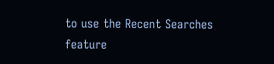to use the Recent Searches feature